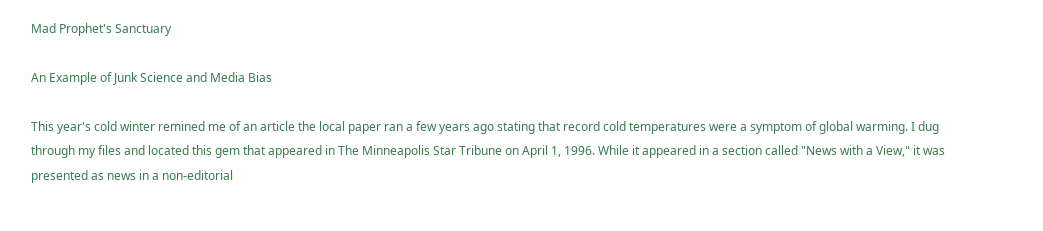Mad Prophet's Sanctuary

An Example of Junk Science and Media Bias

This year's cold winter remined me of an article the local paper ran a few years ago stating that record cold temperatures were a symptom of global warming. I dug through my files and located this gem that appeared in The Minneapolis Star Tribune on April 1, 1996. While it appeared in a section called "News with a View," it was presented as news in a non-editorial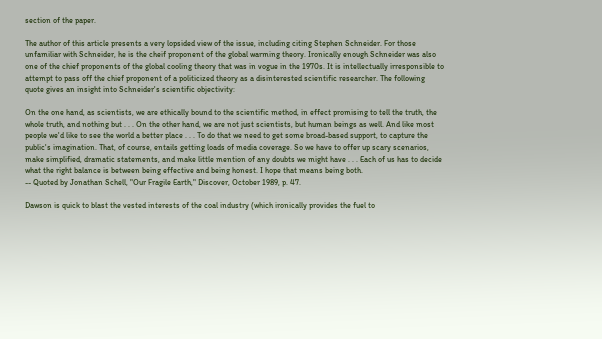section of the paper.

The author of this article presents a very lopsided view of the issue, including citing Stephen Schneider. For those unfamiliar with Schneider, he is the cheif proponent of the global warming theory. Ironically enough Schneider was also one of the chief proponents of the global cooling theory that was in vogue in the 1970s. It is intellectually irresponsible to attempt to pass off the chief proponent of a politicized theory as a disinterested scientific researcher. The following quote gives an insight into Schneider's scientific objectivity:

On the one hand, as scientists, we are ethically bound to the scientific method, in effect promising to tell the truth, the whole truth, and nothing but . . . On the other hand, we are not just scientists, but human beings as well. And like most people we'd like to see the world a better place . . . To do that we need to get some broad-based support, to capture the public's imagination. That, of course, entails getting loads of media coverage. So we have to offer up scary scenarios, make simplified, dramatic statements, and make little mention of any doubts we might have . . . Each of us has to decide what the right balance is between being effective and being honest. I hope that means being both.
-- Quoted by Jonathan Schell, "Our Fragile Earth," Discover, October 1989, p. 47.

Dawson is quick to blast the vested interests of the coal industry (which ironically provides the fuel to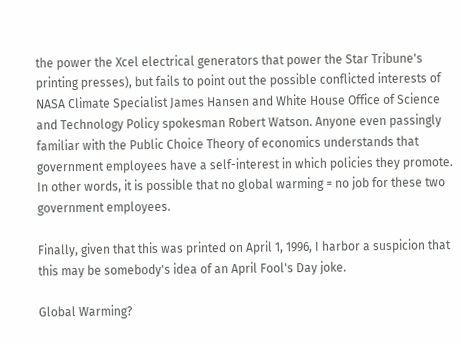the power the Xcel electrical generators that power the Star Tribune's printing presses), but fails to point out the possible conflicted interests of NASA Climate Specialist James Hansen and White House Office of Science and Technology Policy spokesman Robert Watson. Anyone even passingly familiar with the Public Choice Theory of economics understands that government employees have a self-interest in which policies they promote. In other words, it is possible that no global warming = no job for these two government employees.

Finally, given that this was printed on April 1, 1996, I harbor a suspicion that this may be somebody's idea of an April Fool's Day joke.

Global Warming?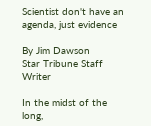Scientist don't have an agenda, just evidence

By Jim Dawson
Star Tribune Staff Writer

In the midst of the long,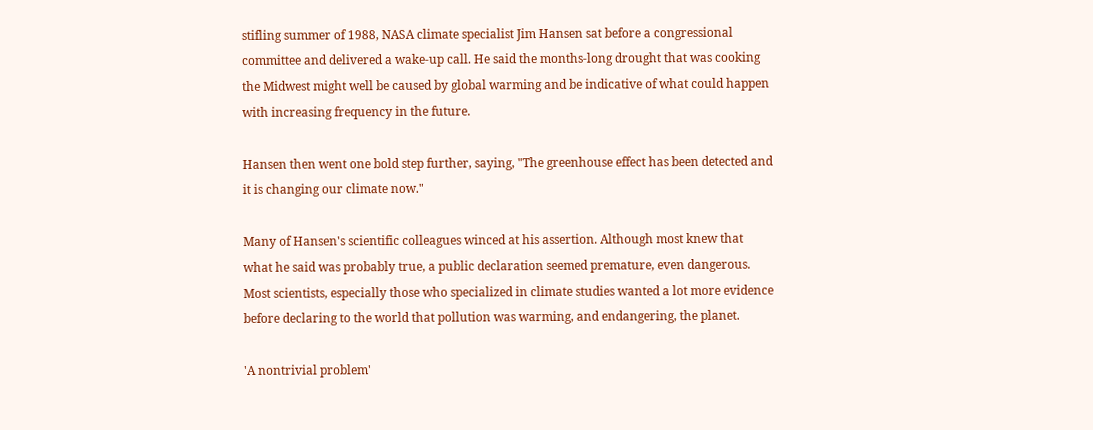stifling summer of 1988, NASA climate specialist Jim Hansen sat before a congressional committee and delivered a wake-up call. He said the months-long drought that was cooking the Midwest might well be caused by global warming and be indicative of what could happen with increasing frequency in the future.

Hansen then went one bold step further, saying, "The greenhouse effect has been detected and it is changing our climate now."

Many of Hansen's scientific colleagues winced at his assertion. Although most knew that what he said was probably true, a public declaration seemed premature, even dangerous. Most scientists, especially those who specialized in climate studies wanted a lot more evidence before declaring to the world that pollution was warming, and endangering, the planet.

'A nontrivial problem'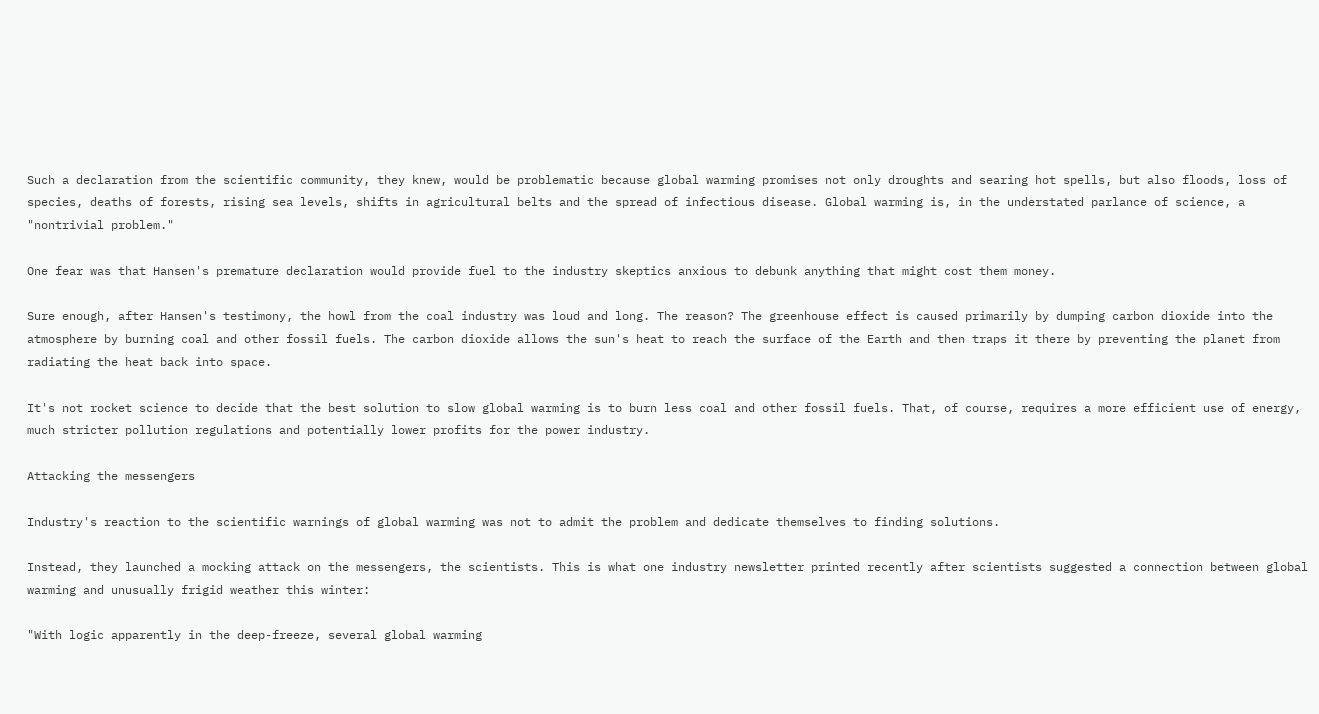Such a declaration from the scientific community, they knew, would be problematic because global warming promises not only droughts and searing hot spells, but also floods, loss of species, deaths of forests, rising sea levels, shifts in agricultural belts and the spread of infectious disease. Global warming is, in the understated parlance of science, a "nontrivial problem."

One fear was that Hansen's premature declaration would provide fuel to the industry skeptics anxious to debunk anything that might cost them money.

Sure enough, after Hansen's testimony, the howl from the coal industry was loud and long. The reason? The greenhouse effect is caused primarily by dumping carbon dioxide into the atmosphere by burning coal and other fossil fuels. The carbon dioxide allows the sun's heat to reach the surface of the Earth and then traps it there by preventing the planet from radiating the heat back into space.

It's not rocket science to decide that the best solution to slow global warming is to burn less coal and other fossil fuels. That, of course, requires a more efficient use of energy, much stricter pollution regulations and potentially lower profits for the power industry.

Attacking the messengers

Industry's reaction to the scientific warnings of global warming was not to admit the problem and dedicate themselves to finding solutions.

Instead, they launched a mocking attack on the messengers, the scientists. This is what one industry newsletter printed recently after scientists suggested a connection between global warming and unusually frigid weather this winter:

"With logic apparently in the deep-freeze, several global warming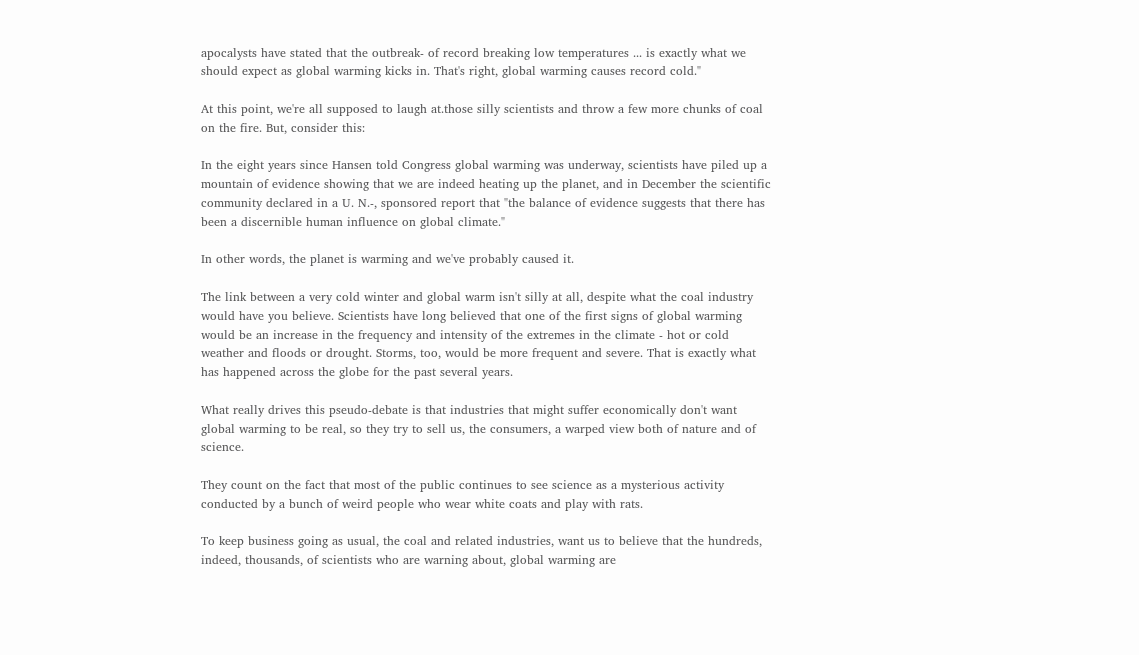apocalysts have stated that the outbreak- of record breaking low temperatures ... is exactly what we should expect as global warming kicks in. That's right, global warming causes record cold."

At this point, we're all supposed to laugh at.those silly scientists and throw a few more chunks of coal on the fire. But, consider this:

In the eight years since Hansen told Congress global warming was underway, scientists have piled up a mountain of evidence showing that we are indeed heating up the planet, and in December the scientific community declared in a U. N.-, sponsored report that "the balance of evidence suggests that there has been a discernible human influence on global climate."

In other words, the planet is warming and we've probably caused it.

The link between a very cold winter and global warm isn't silly at all, despite what the coal industry would have you believe. Scientists have long believed that one of the first signs of global warming would be an increase in the frequency and intensity of the extremes in the climate - hot or cold weather and floods or drought. Storms, too, would be more frequent and severe. That is exactly what has happened across the globe for the past several years.

What really drives this pseudo-debate is that industries that might suffer economically don't want global warming to be real, so they try to sell us, the consumers, a warped view both of nature and of science.

They count on the fact that most of the public continues to see science as a mysterious activity conducted by a bunch of weird people who wear white coats and play with rats.

To keep business going as usual, the coal and related industries, want us to believe that the hundreds, indeed, thousands, of scientists who are warning about, global warming are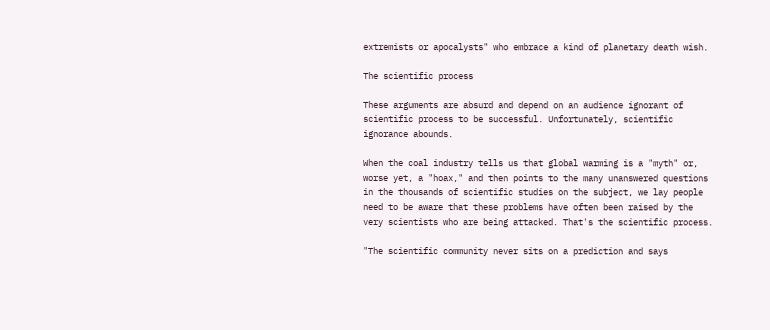extremists or apocalysts" who embrace a kind of planetary death wish.

The scientific process

These arguments are absurd and depend on an audience ignorant of scientific process to be successful. Unfortunately, scientific ignorance abounds.

When the coal industry tells us that global warming is a "myth" or, worse yet, a "hoax," and then points to the many unanswered questions in the thousands of scientific studies on the subject, we lay people need to be aware that these problems have often been raised by the very scientists who are being attacked. That's the scientific process.

"The scientific community never sits on a prediction and says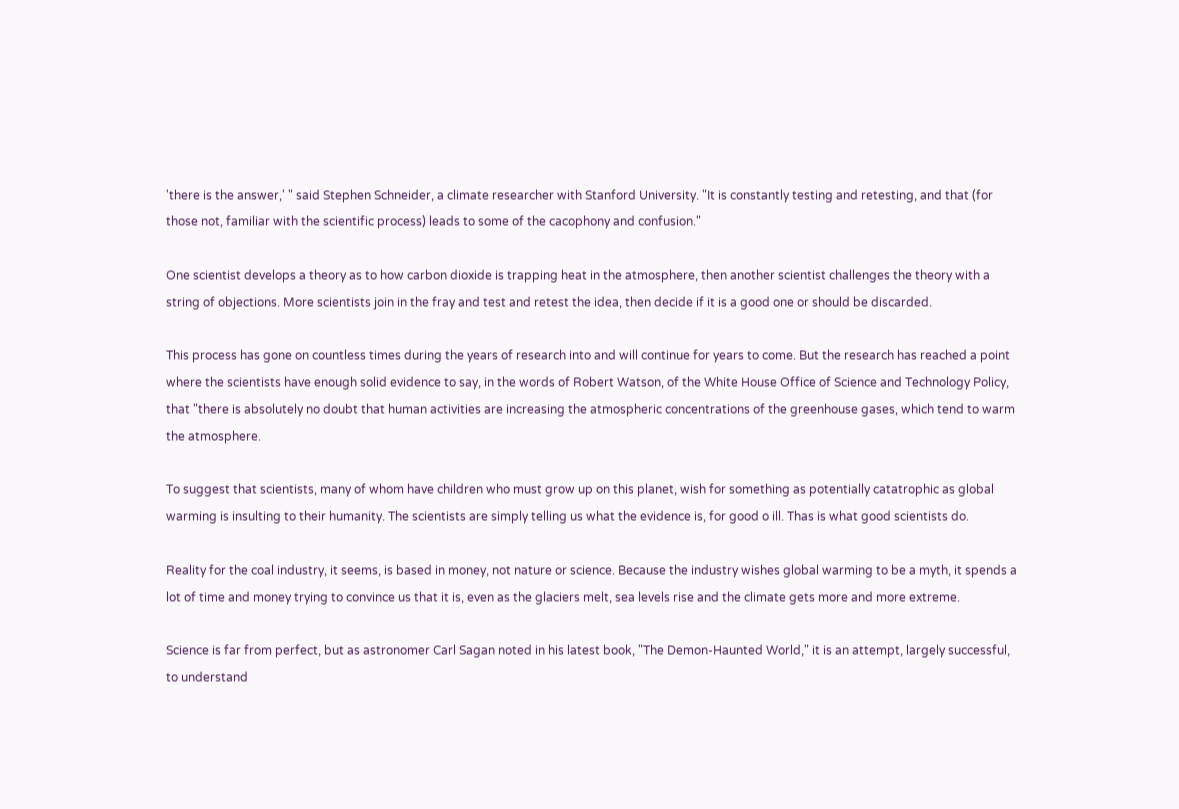'there is the answer,' " said Stephen Schneider, a climate researcher with Stanford University. "It is constantly testing and retesting, and that (for those not, familiar with the scientific process) leads to some of the cacophony and confusion."

One scientist develops a theory as to how carbon dioxide is trapping heat in the atmosphere, then another scientist challenges the theory with a string of objections. More scientists join in the fray and test and retest the idea, then decide if it is a good one or should be discarded.

This process has gone on countless times during the years of research into and will continue for years to come. But the research has reached a point where the scientists have enough solid evidence to say, in the words of Robert Watson, of the White House Office of Science and Technology Policy, that "there is absolutely no doubt that human activities are increasing the atmospheric concentrations of the greenhouse gases, which tend to warm the atmosphere.

To suggest that scientists, many of whom have children who must grow up on this planet, wish for something as potentially catatrophic as global warming is insulting to their humanity. The scientists are simply telling us what the evidence is, for good o ill. Thas is what good scientists do.

Reality for the coal industry, it seems, is based in money, not nature or science. Because the industry wishes global warming to be a myth, it spends a lot of time and money trying to convince us that it is, even as the glaciers melt, sea levels rise and the climate gets more and more extreme.

Science is far from perfect, but as astronomer Carl Sagan noted in his latest book, "The Demon-Haunted World," it is an attempt, largely successful, to understand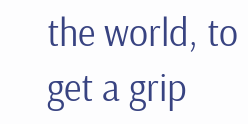the world, to get a grip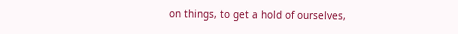on things, to get a hold of ourselves,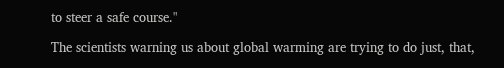to steer a safe course."

The scientists warning us about global warming are trying to do just, that,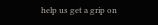help us get a grip on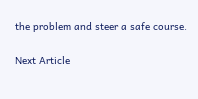the problem and steer a safe course.

Next Article